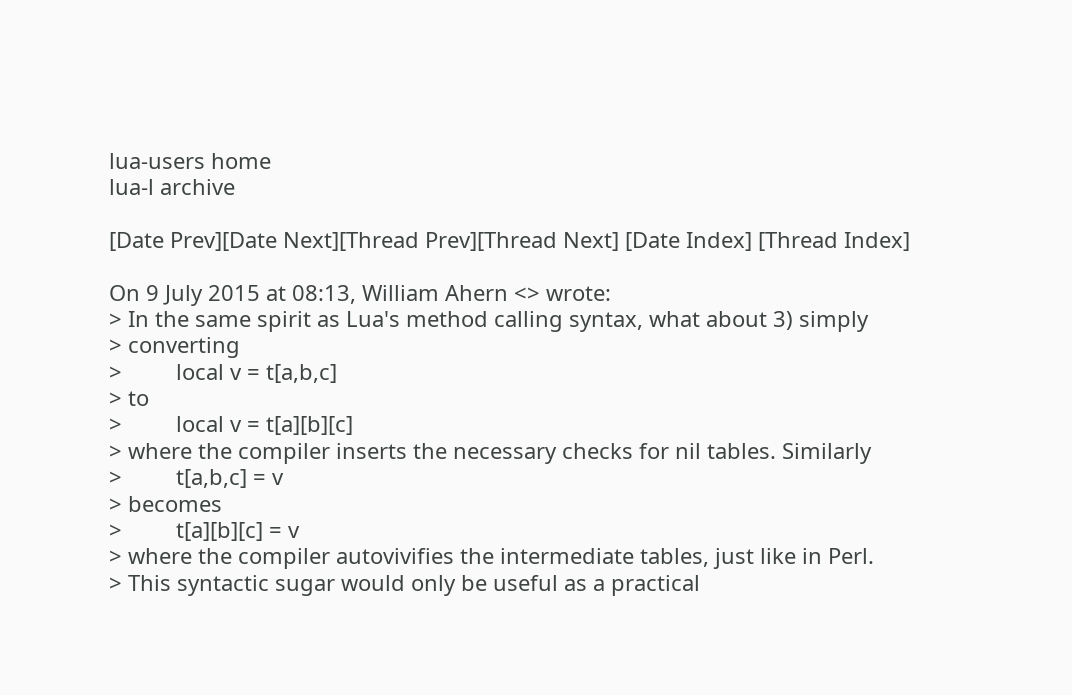lua-users home
lua-l archive

[Date Prev][Date Next][Thread Prev][Thread Next] [Date Index] [Thread Index]

On 9 July 2015 at 08:13, William Ahern <> wrote:
> In the same spirit as Lua's method calling syntax, what about 3) simply
> converting
>         local v = t[a,b,c]
> to
>         local v = t[a][b][c]
> where the compiler inserts the necessary checks for nil tables. Similarly
>         t[a,b,c] = v
> becomes
>         t[a][b][c] = v
> where the compiler autovivifies the intermediate tables, just like in Perl.
> This syntactic sugar would only be useful as a practical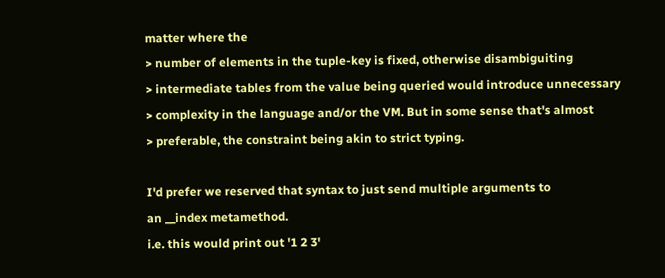matter where the
> number of elements in the tuple-key is fixed, otherwise disambiguiting
> intermediate tables from the value being queried would introduce unnecessary
> complexity in the language and/or the VM. But in some sense that's almost
> preferable, the constraint being akin to strict typing.

I'd prefer we reserved that syntax to just send multiple arguments to
an __index metamethod.
i.e. this would print out '1 2 3'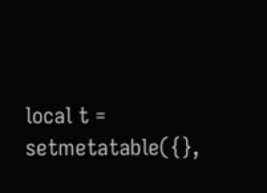local t = setmetatable({},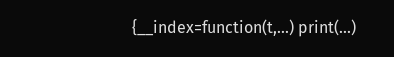{__index=function(t,...) print(...)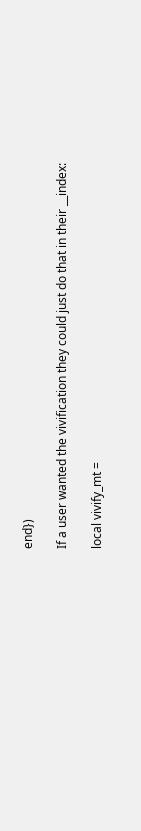end})

If a user wanted the vivification they could just do that in their __index:

local vivify_mt =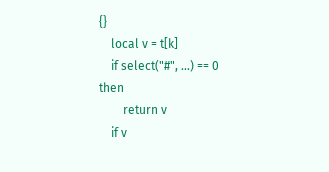{}
    local v = t[k]
    if select("#", ...) == 0 then
        return v
    if v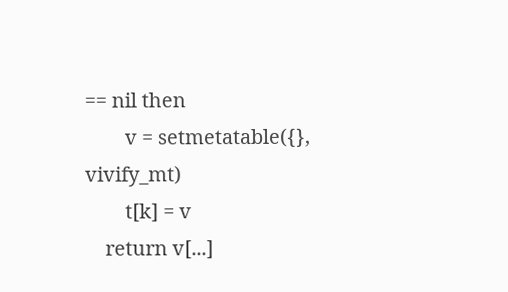== nil then
        v = setmetatable({}, vivify_mt)
        t[k] = v
    return v[...]